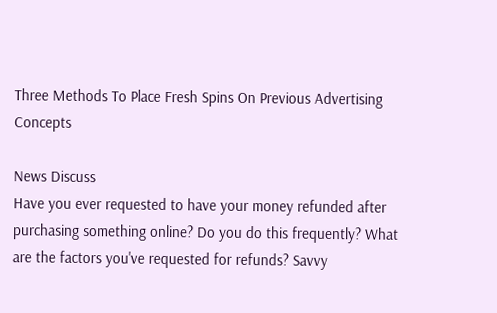Three Methods To Place Fresh Spins On Previous Advertising Concepts

News Discuss
Have you ever requested to have your money refunded after purchasing something online? Do you do this frequently? What are the factors you've requested for refunds? Savvy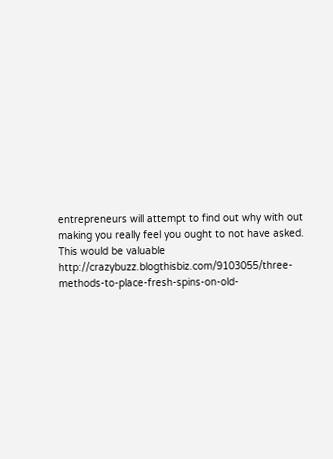entrepreneurs will attempt to find out why with out making you really feel you ought to not have asked. This would be valuable http://crazybuzz.blogthisbiz.com/9103055/three-methods-to-place-fresh-spins-on-old-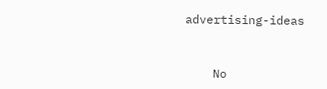advertising-ideas


    No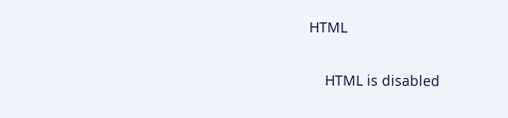HTML

    HTML is disabled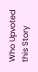Who Upvoted this Story